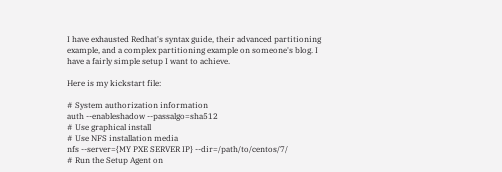I have exhausted Redhat's syntax guide, their advanced partitioning example, and a complex partitioning example on someone's blog. I have a fairly simple setup I want to achieve.

Here is my kickstart file:

# System authorization information
auth --enableshadow --passalgo=sha512
# Use graphical install
# Use NFS installation media
nfs --server={MY PXE SERVER IP} --dir=/path/to/centos/7/
# Run the Setup Agent on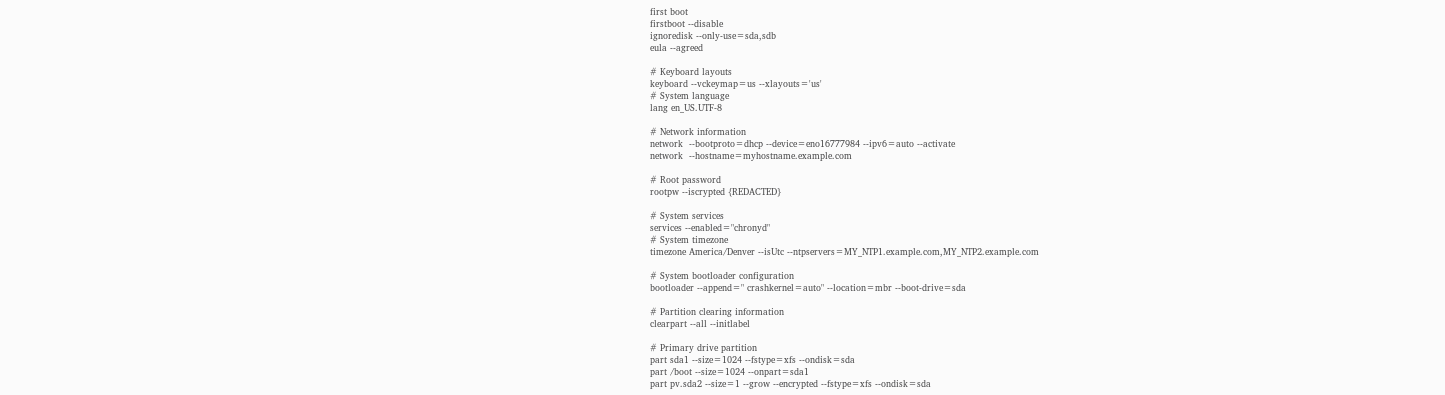first boot
firstboot --disable
ignoredisk --only-use=sda,sdb
eula --agreed

# Keyboard layouts
keyboard --vckeymap=us --xlayouts='us'
# System language
lang en_US.UTF-8

# Network information
network  --bootproto=dhcp --device=eno16777984 --ipv6=auto --activate
network  --hostname=myhostname.example.com

# Root password
rootpw --iscrypted {REDACTED}

# System services
services --enabled="chronyd"
# System timezone
timezone America/Denver --isUtc --ntpservers=MY_NTP1.example.com,MY_NTP2.example.com

# System bootloader configuration
bootloader --append=" crashkernel=auto" --location=mbr --boot-drive=sda

# Partition clearing information
clearpart --all --initlabel

# Primary drive partition
part sda1 --size=1024 --fstype=xfs --ondisk=sda
part /boot --size=1024 --onpart=sda1
part pv.sda2 --size=1 --grow --encrypted --fstype=xfs --ondisk=sda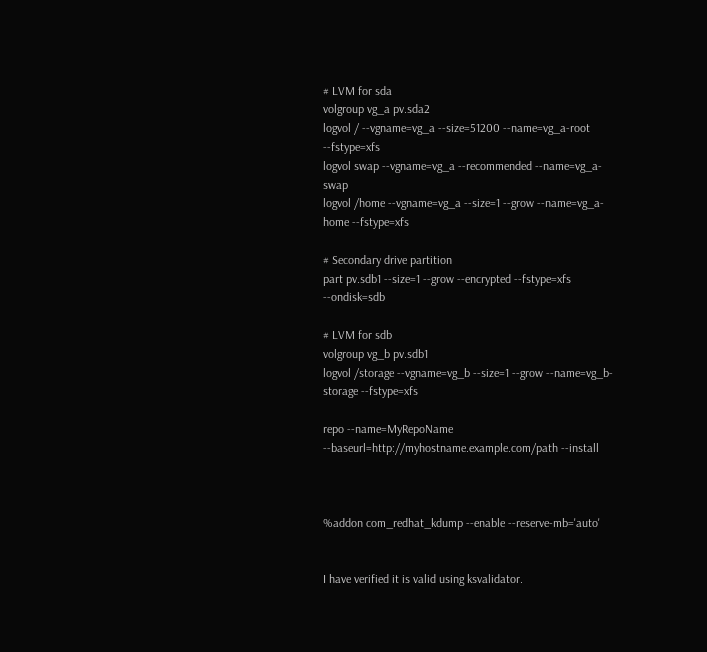# LVM for sda
volgroup vg_a pv.sda2
logvol / --vgname=vg_a --size=51200 --name=vg_a-root --fstype=xfs
logvol swap --vgname=vg_a --recommended --name=vg_a-swap
logvol /home --vgname=vg_a --size=1 --grow --name=vg_a-home --fstype=xfs

# Secondary drive partition
part pv.sdb1 --size=1 --grow --encrypted --fstype=xfs --ondisk=sdb

# LVM for sdb
volgroup vg_b pv.sdb1
logvol /storage --vgname=vg_b --size=1 --grow --name=vg_b-storage --fstype=xfs

repo --name=MyRepoName --baseurl=http://myhostname.example.com/path --install



%addon com_redhat_kdump --enable --reserve-mb='auto'


I have verified it is valid using ksvalidator.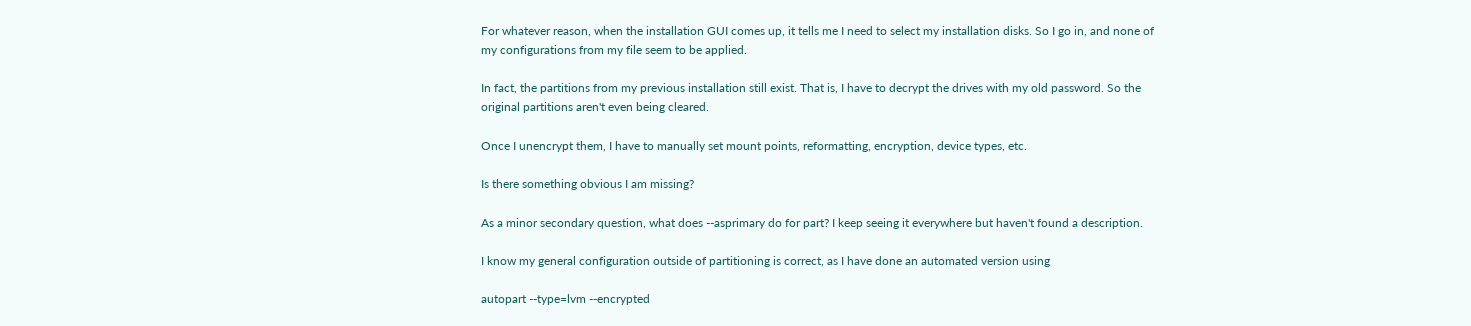For whatever reason, when the installation GUI comes up, it tells me I need to select my installation disks. So I go in, and none of my configurations from my file seem to be applied.

In fact, the partitions from my previous installation still exist. That is, I have to decrypt the drives with my old password. So the original partitions aren't even being cleared.

Once I unencrypt them, I have to manually set mount points, reformatting, encryption, device types, etc.

Is there something obvious I am missing?

As a minor secondary question, what does --asprimary do for part? I keep seeing it everywhere but haven't found a description.

I know my general configuration outside of partitioning is correct, as I have done an automated version using

autopart --type=lvm --encrypted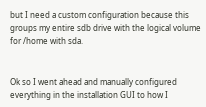but I need a custom configuration because this groups my entire sdb drive with the logical volume for /home with sda.


Ok so I went ahead and manually configured everything in the installation GUI to how I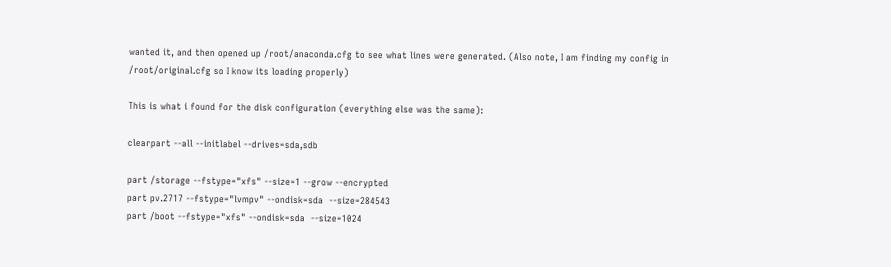wanted it, and then opened up /root/anaconda.cfg to see what lines were generated. (Also note, I am finding my config in /root/original.cfg so I know its loading properly)

This is what i found for the disk configuration (everything else was the same):

clearpart --all --initlabel --drives=sda,sdb

part /storage --fstype="xfs" --size=1 --grow --encrypted
part pv.2717 --fstype="lvmpv" --ondisk=sda  --size=284543
part /boot --fstype="xfs" --ondisk=sda  --size=1024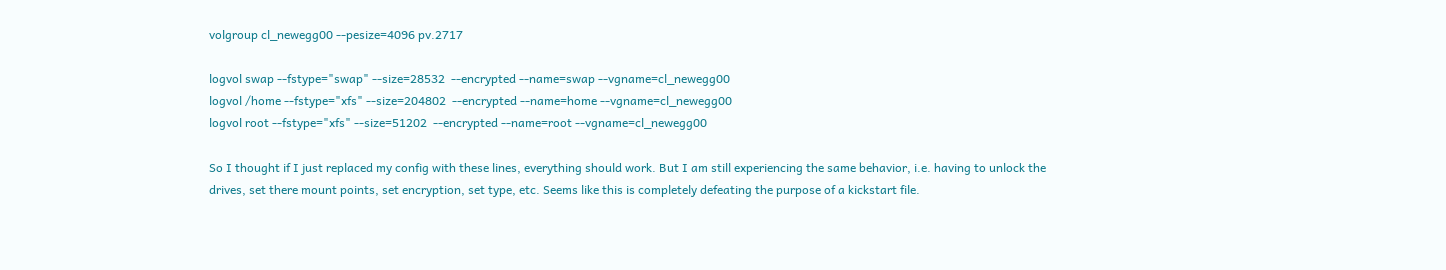volgroup cl_newegg00 --pesize=4096 pv.2717

logvol swap --fstype="swap" --size=28532  --encrypted --name=swap --vgname=cl_newegg00
logvol /home --fstype="xfs" --size=204802  --encrypted --name=home --vgname=cl_newegg00
logvol root --fstype="xfs" --size=51202  --encrypted --name=root --vgname=cl_newegg00

So I thought if I just replaced my config with these lines, everything should work. But I am still experiencing the same behavior, i.e. having to unlock the drives, set there mount points, set encryption, set type, etc. Seems like this is completely defeating the purpose of a kickstart file.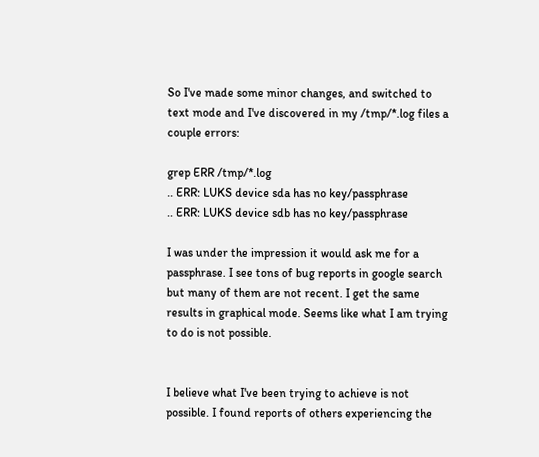So I've made some minor changes, and switched to text mode and I've discovered in my /tmp/*.log files a couple errors:

grep ERR /tmp/*.log
.. ERR: LUKS device sda has no key/passphrase
.. ERR: LUKS device sdb has no key/passphrase

I was under the impression it would ask me for a passphrase. I see tons of bug reports in google search but many of them are not recent. I get the same results in graphical mode. Seems like what I am trying to do is not possible.


I believe what I've been trying to achieve is not possible. I found reports of others experiencing the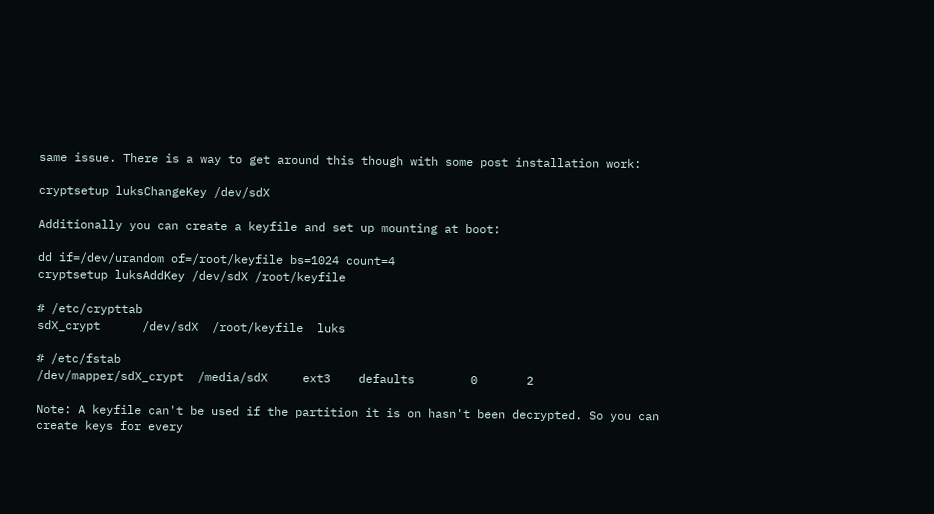same issue. There is a way to get around this though with some post installation work:

cryptsetup luksChangeKey /dev/sdX

Additionally you can create a keyfile and set up mounting at boot:

dd if=/dev/urandom of=/root/keyfile bs=1024 count=4
cryptsetup luksAddKey /dev/sdX /root/keyfile

# /etc/crypttab
sdX_crypt      /dev/sdX  /root/keyfile  luks

# /etc/fstab
/dev/mapper/sdX_crypt  /media/sdX     ext3    defaults        0       2

Note: A keyfile can't be used if the partition it is on hasn't been decrypted. So you can create keys for every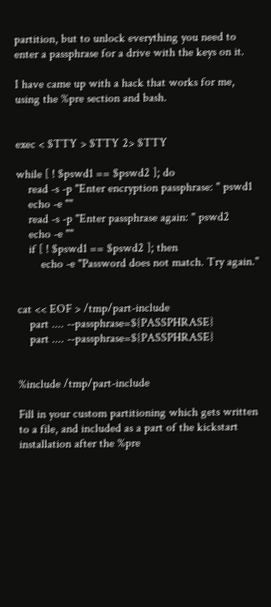partition, but to unlock everything you need to enter a passphrase for a drive with the keys on it.

I have came up with a hack that works for me, using the %pre section and bash.


exec < $TTY > $TTY 2> $TTY

while [ ! $pswd1 == $pswd2 ]; do
    read -s -p "Enter encryption passphrase: " pswd1
    echo -e ""
    read -s -p "Enter passphrase again: " pswd2
    echo -e ""
    if [ ! $pswd1 == $pswd2 ]; then
        echo -e "Password does not match. Try again."


cat << EOF > /tmp/part-include
    part .... --passphrase=${PASSPHRASE}
    part .... --passphrase=${PASSPHRASE}


%include /tmp/part-include

Fill in your custom partitioning which gets written to a file, and included as a part of the kickstart installation after the %pre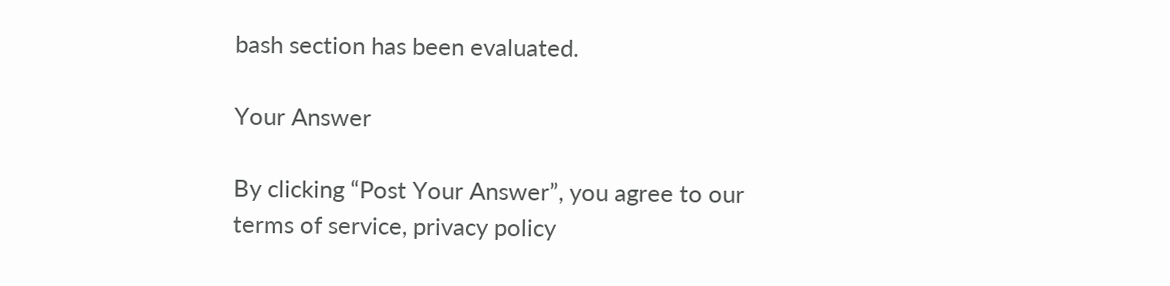bash section has been evaluated.

Your Answer

By clicking “Post Your Answer”, you agree to our terms of service, privacy policy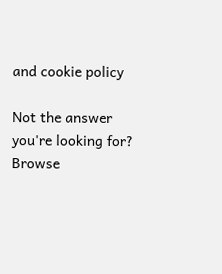and cookie policy

Not the answer you're looking for? Browse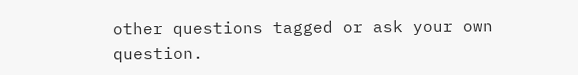other questions tagged or ask your own question.